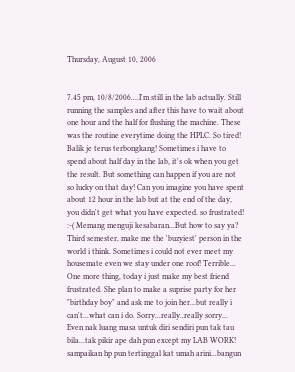Thursday, August 10, 2006


7.45 pm, 10/8/2006....I'm still in the lab actually. Still running the samples and after this have to wait about one hour and the half for flushing the machine. These was the routine everytime doing the HPLC. So tired! Balik je terus terbongkang! Sometimes i have to spend about half day in the lab, it's ok when you get the result. But something can happen if you are not so lucky on that day! Can you imagine you have spent about 12 hour in the lab but at the end of the day, you didn't get what you have expected. so frustrated! :-( Memang menguji kesabaran...But how to say ya? Third semester, make me the 'buzyiest' person in the world i think. Sometimes i could not ever meet my housemate even we stay under one roof! Terrible... One more thing, today i just make my best friend frustrated. She plan to make a suprise party for her "birthday boy" and ask me to join her...but really i can't...what can i do. Sorry...really..really sorry... Even nak luang masa untuk diri sendiri pun tak tau bila...tak pikir ape dah pun except my LAB WORK! sampaikan hp pun tertinggal kat umah arini...bangun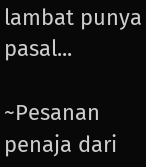lambat punya pasal...

~Pesanan penaja dari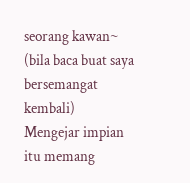seorang kawan~
(bila baca buat saya bersemangat kembali)
Mengejar impian itu memang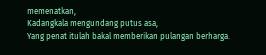memenatkan,
Kadangkala mengundang putus asa,
Yang penat itulah bakal memberikan pulangan berharga.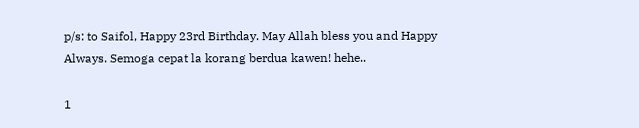p/s: to Saifol, Happy 23rd Birthday. May Allah bless you and Happy Always. Semoga cepat la korang berdua kawen! hehe..

1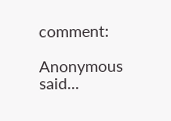comment:

Anonymous said...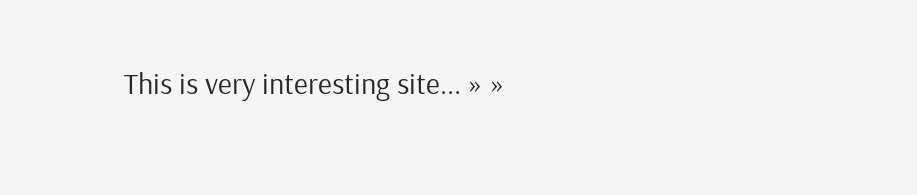This is very interesting site... » »